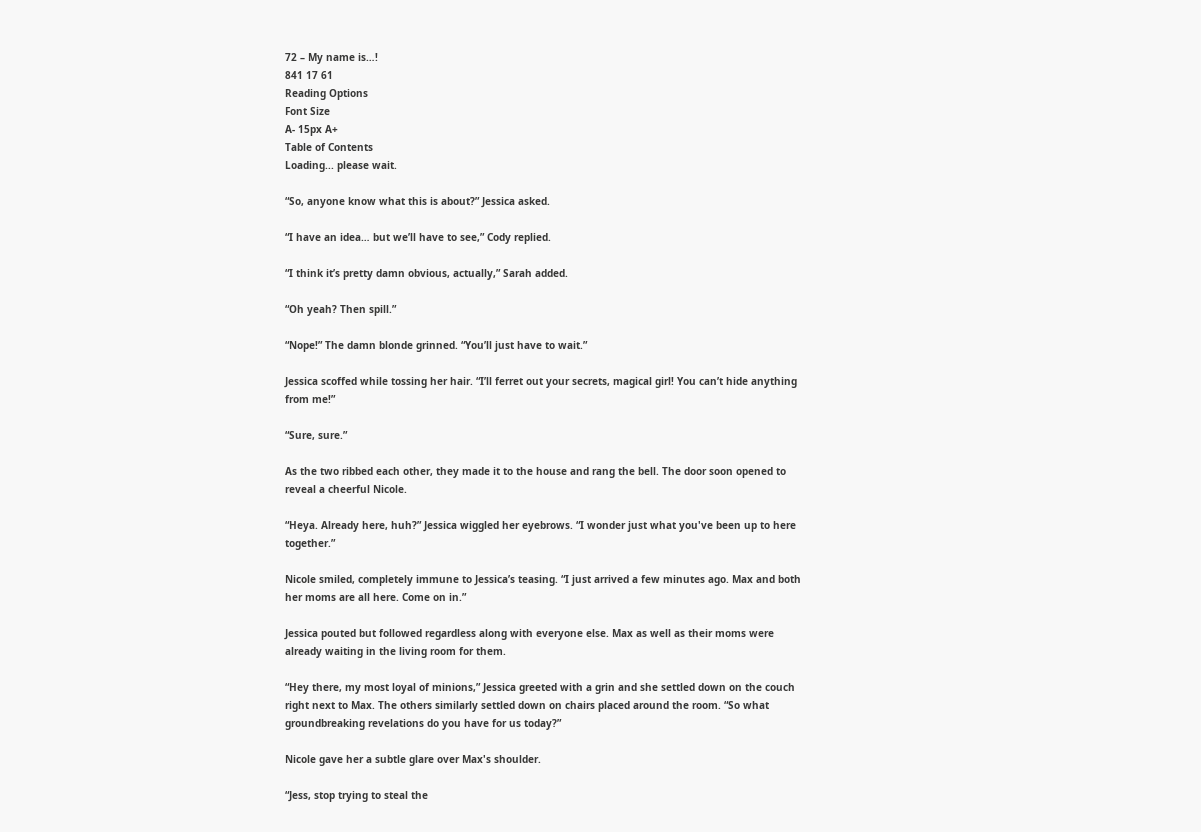72 – My name is…!
841 17 61
Reading Options
Font Size
A- 15px A+
Table of Contents
Loading... please wait.

“So, anyone know what this is about?” Jessica asked.

“I have an idea… but we’ll have to see,” Cody replied.

“I think it’s pretty damn obvious, actually,” Sarah added.

“Oh yeah? Then spill.”

“Nope!” The damn blonde grinned. “You’ll just have to wait.”

Jessica scoffed while tossing her hair. “I’ll ferret out your secrets, magical girl! You can’t hide anything from me!”

“Sure, sure.”

As the two ribbed each other, they made it to the house and rang the bell. The door soon opened to reveal a cheerful Nicole.

“Heya. Already here, huh?” Jessica wiggled her eyebrows. “I wonder just what you've been up to here together.”

Nicole smiled, completely immune to Jessica’s teasing. “I just arrived a few minutes ago. Max and both her moms are all here. Come on in.”

Jessica pouted but followed regardless along with everyone else. Max as well as their moms were already waiting in the living room for them.

“Hey there, my most loyal of minions,” Jessica greeted with a grin and she settled down on the couch right next to Max. The others similarly settled down on chairs placed around the room. “So what groundbreaking revelations do you have for us today?”

Nicole gave her a subtle glare over Max's shoulder.

“Jess, stop trying to steal the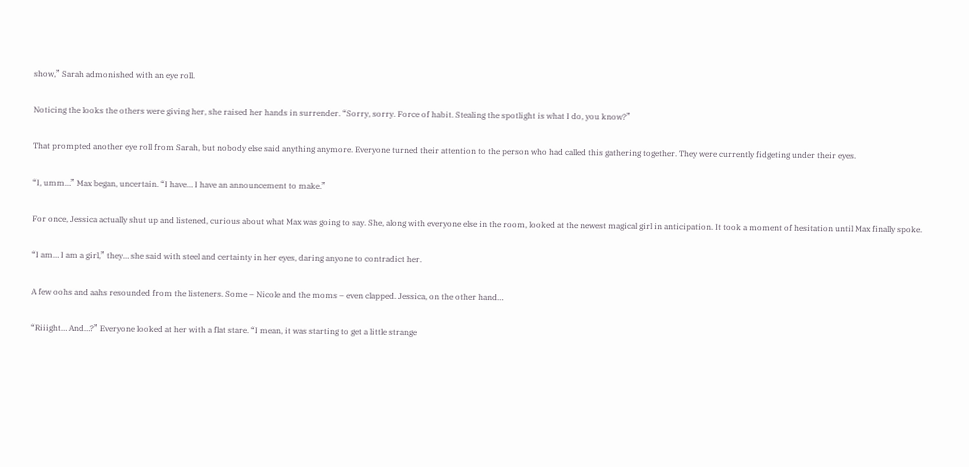show,” Sarah admonished with an eye roll.

Noticing the looks the others were giving her, she raised her hands in surrender. “Sorry, sorry. Force of habit. Stealing the spotlight is what I do, you know?”

That prompted another eye roll from Sarah, but nobody else said anything anymore. Everyone turned their attention to the person who had called this gathering together. They were currently fidgeting under their eyes.

“I, umm…” Max began, uncertain. “I have… I have an announcement to make.”

For once, Jessica actually shut up and listened, curious about what Max was going to say. She, along with everyone else in the room, looked at the newest magical girl in anticipation. It took a moment of hesitation until Max finally spoke.

“I am… I am a girl,” they… she said with steel and certainty in her eyes, daring anyone to contradict her.

A few oohs and aahs resounded from the listeners. Some – Nicole and the moms – even clapped. Jessica, on the other hand…

“Riiight… And…?” Everyone looked at her with a flat stare. “I mean, it was starting to get a little strange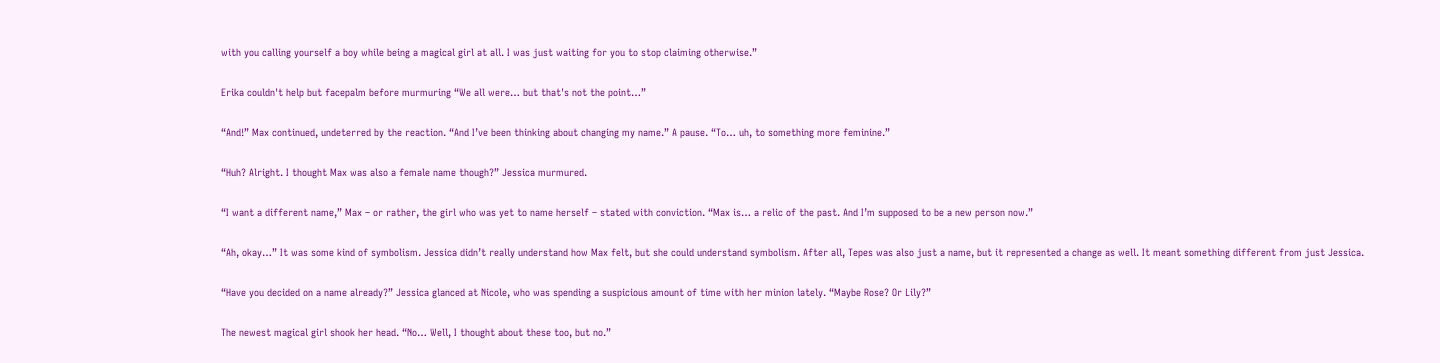with you calling yourself a boy while being a magical girl at all. I was just waiting for you to stop claiming otherwise.”

Erika couldn't help but facepalm before murmuring “We all were… but that's not the point…”

“And!” Max continued, undeterred by the reaction. “And I’ve been thinking about changing my name.” A pause. “To… uh, to something more feminine.”

“Huh? Alright. I thought Max was also a female name though?” Jessica murmured.

“I want a different name,” Max – or rather, the girl who was yet to name herself – stated with conviction. “Max is… a relic of the past. And I’m supposed to be a new person now.”

“Ah, okay…” It was some kind of symbolism. Jessica didn’t really understand how Max felt, but she could understand symbolism. After all, Tepes was also just a name, but it represented a change as well. It meant something different from just Jessica.

“Have you decided on a name already?” Jessica glanced at Nicole, who was spending a suspicious amount of time with her minion lately. “Maybe Rose? Or Lily?”

The newest magical girl shook her head. “No… Well, I thought about these too, but no.”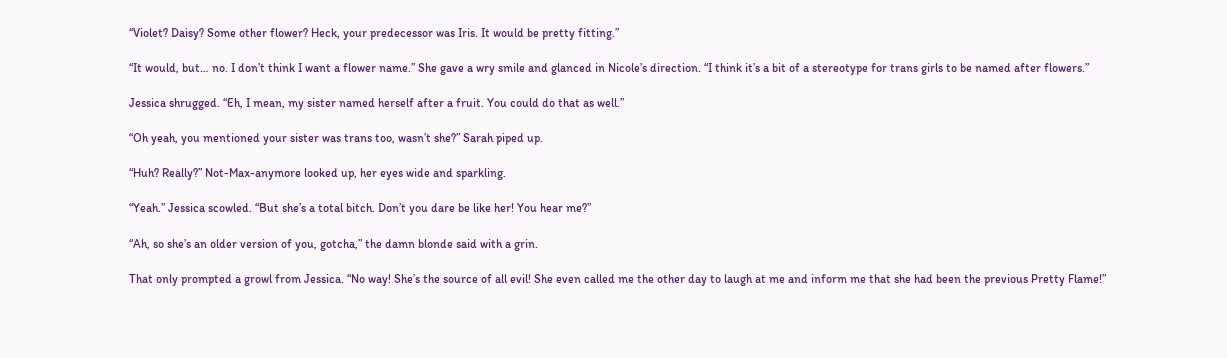“Violet? Daisy? Some other flower? Heck, your predecessor was Iris. It would be pretty fitting.”

“It would, but… no. I don’t think I want a flower name.” She gave a wry smile and glanced in Nicole’s direction. “I think it’s a bit of a stereotype for trans girls to be named after flowers.”

Jessica shrugged. “Eh, I mean, my sister named herself after a fruit. You could do that as well.”

“Oh yeah, you mentioned your sister was trans too, wasn’t she?” Sarah piped up.

“Huh? Really?” Not-Max-anymore looked up, her eyes wide and sparkling.

“Yeah.” Jessica scowled. “But she’s a total bitch. Don’t you dare be like her! You hear me?”

“Ah, so she’s an older version of you, gotcha,” the damn blonde said with a grin.

That only prompted a growl from Jessica. “No way! She’s the source of all evil! She even called me the other day to laugh at me and inform me that she had been the previous Pretty Flame!”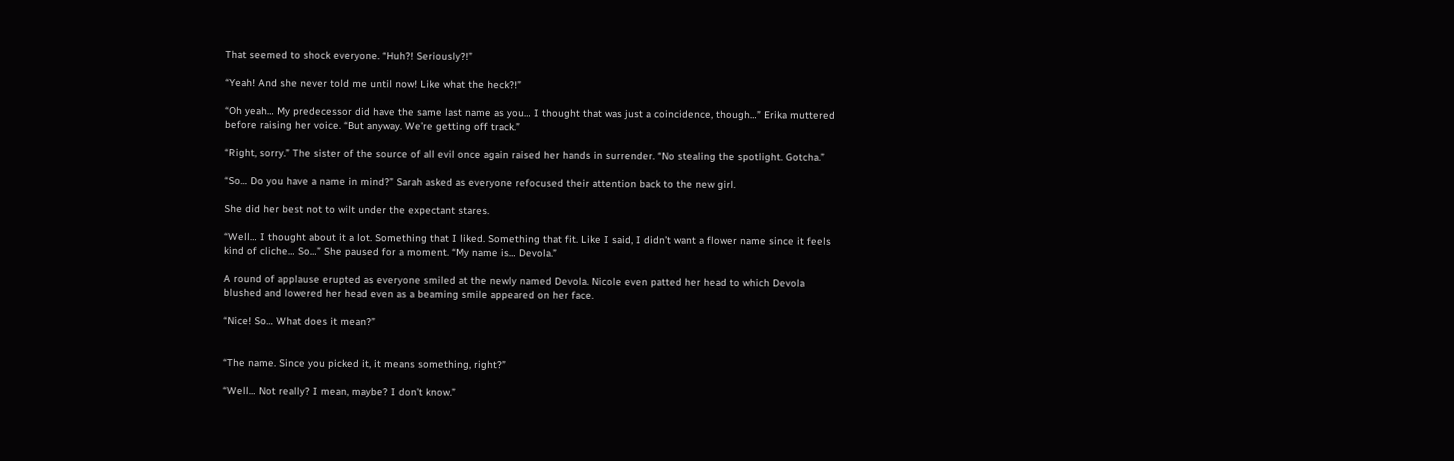That seemed to shock everyone. “Huh?! Seriously?!”

“Yeah! And she never told me until now! Like what the heck?!”

“Oh yeah… My predecessor did have the same last name as you… I thought that was just a coincidence, though…” Erika muttered before raising her voice. “But anyway. We’re getting off track.”

“Right, sorry.” The sister of the source of all evil once again raised her hands in surrender. “No stealing the spotlight. Gotcha.”

“So… Do you have a name in mind?” Sarah asked as everyone refocused their attention back to the new girl.

She did her best not to wilt under the expectant stares.

“Well… I thought about it a lot. Something that I liked. Something that fit. Like I said, I didn’t want a flower name since it feels kind of cliche… So…” She paused for a moment. “My name is… Devola.”

A round of applause erupted as everyone smiled at the newly named Devola. Nicole even patted her head to which Devola blushed and lowered her head even as a beaming smile appeared on her face.

“Nice! So… What does it mean?”


“The name. Since you picked it, it means something, right?”

“Well… Not really? I mean, maybe? I don’t know.”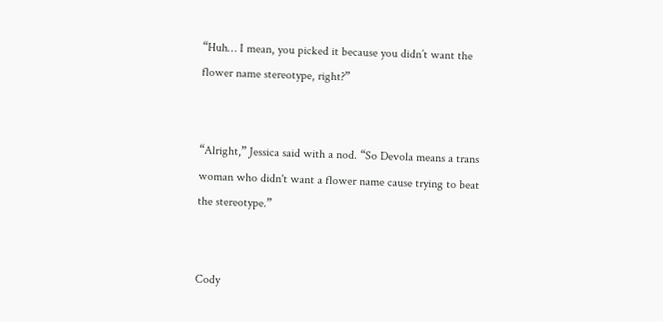“Huh… I mean, you picked it because you didn’t want the flower name stereotype, right?”


“Alright,” Jessica said with a nod. “So Devola means a trans woman who didn't want a flower name cause trying to beat the stereotype.”


Cody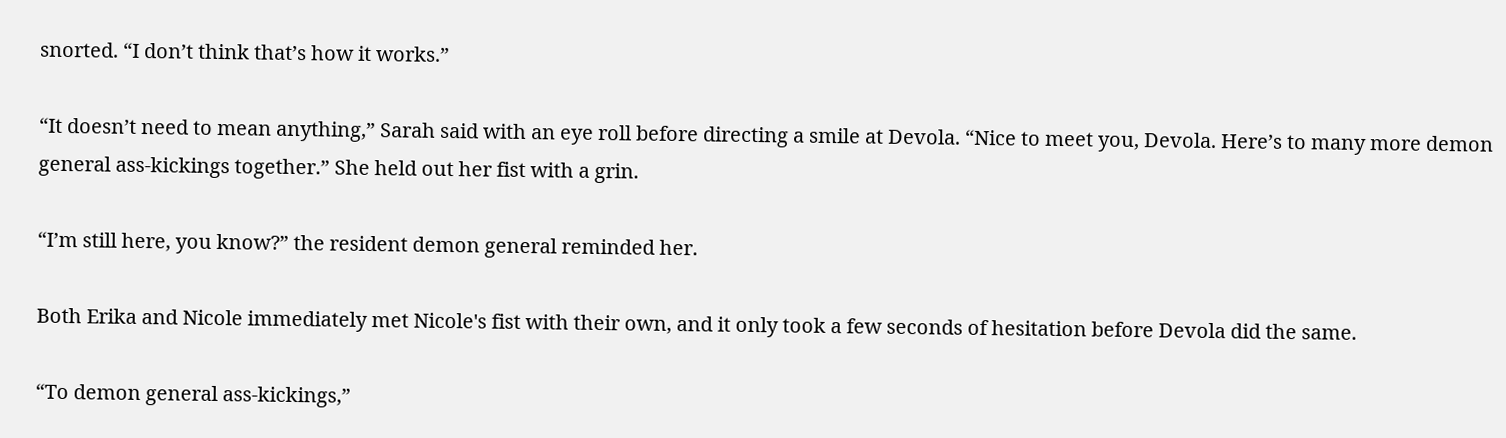snorted. “I don’t think that’s how it works.”

“It doesn’t need to mean anything,” Sarah said with an eye roll before directing a smile at Devola. “Nice to meet you, Devola. Here’s to many more demon general ass-kickings together.” She held out her fist with a grin.

“I’m still here, you know?” the resident demon general reminded her.

Both Erika and Nicole immediately met Nicole's fist with their own, and it only took a few seconds of hesitation before Devola did the same.

“To demon general ass-kickings,”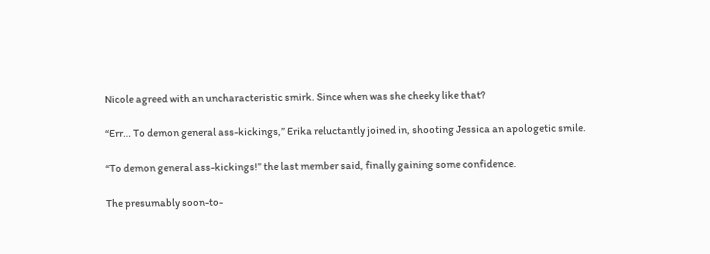Nicole agreed with an uncharacteristic smirk. Since when was she cheeky like that?

“Err… To demon general ass-kickings,” Erika reluctantly joined in, shooting Jessica an apologetic smile.

“To demon general ass-kickings!” the last member said, finally gaining some confidence.

The presumably soon-to-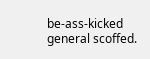be-ass-kicked general scoffed.